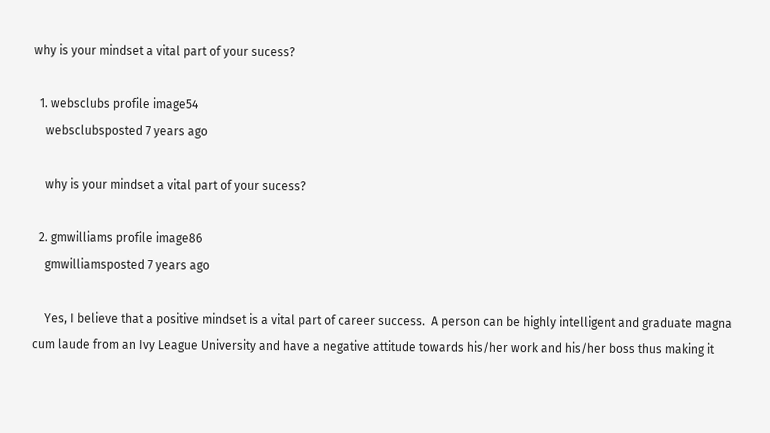why is your mindset a vital part of your sucess?

  1. websclubs profile image54
    websclubsposted 7 years ago

    why is your mindset a vital part of your sucess?

  2. gmwilliams profile image86
    gmwilliamsposted 7 years ago

    Yes, I believe that a positive mindset is a vital part of career success.  A person can be highly intelligent and graduate magna cum laude from an Ivy League University and have a negative attitude towards his/her work and his/her boss thus making it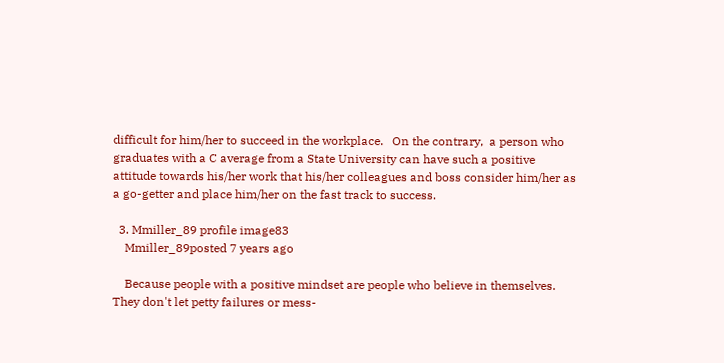difficult for him/her to succeed in the workplace.   On the contrary,  a person who graduates with a C average from a State University can have such a positive attitude towards his/her work that his/her colleagues and boss consider him/her as a go-getter and place him/her on the fast track to success.

  3. Mmiller_89 profile image83
    Mmiller_89posted 7 years ago

    Because people with a positive mindset are people who believe in themselves. They don't let petty failures or mess-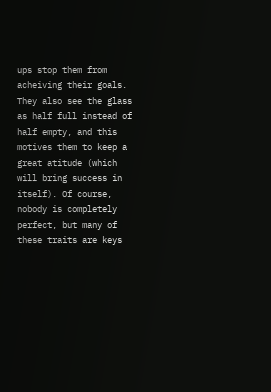ups stop them from acheiving their goals. They also see the glass as half full instead of half empty, and this motives them to keep a great atitude (which will bring success in itself). Of course, nobody is completely perfect, but many of these traits are keys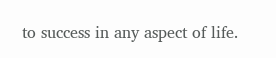to success in any aspect of life.